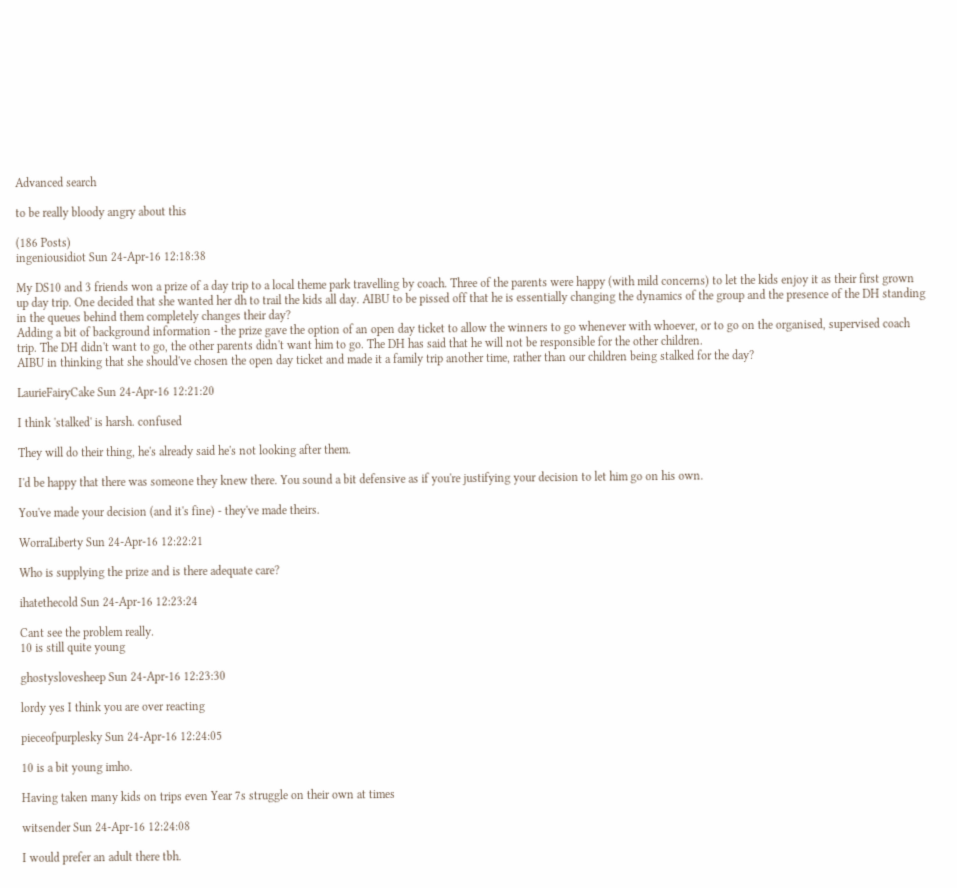Advanced search

to be really bloody angry about this

(186 Posts)
ingeniousidiot Sun 24-Apr-16 12:18:38

My DS10 and 3 friends won a prize of a day trip to a local theme park travelling by coach. Three of the parents were happy (with mild concerns) to let the kids enjoy it as their first grown up day trip. One decided that she wanted her dh to trail the kids all day. AIBU to be pissed off that he is essentially changing the dynamics of the group and the presence of the DH standing in the queues behind them completely changes their day?
Adding a bit of background information - the prize gave the option of an open day ticket to allow the winners to go whenever with whoever, or to go on the organised, supervised coach trip. The DH didn't want to go, the other parents didn't want him to go. The DH has said that he will not be responsible for the other children.
AIBU in thinking that she should've chosen the open day ticket and made it a family trip another time, rather than our children being stalked for the day?

LaurieFairyCake Sun 24-Apr-16 12:21:20

I think 'stalked' is harsh. confused

They will do their thing, he's already said he's not looking after them.

I'd be happy that there was someone they knew there. You sound a bit defensive as if you're justifying your decision to let him go on his own.

You've made your decision (and it's fine) - they've made theirs.

WorraLiberty Sun 24-Apr-16 12:22:21

Who is supplying the prize and is there adequate care?

ihatethecold Sun 24-Apr-16 12:23:24

Cant see the problem really.
10 is still quite young

ghostyslovesheep Sun 24-Apr-16 12:23:30

lordy yes I think you are over reacting

pieceofpurplesky Sun 24-Apr-16 12:24:05

10 is a bit young imho.

Having taken many kids on trips even Year 7s struggle on their own at times

witsender Sun 24-Apr-16 12:24:08

I would prefer an adult there tbh.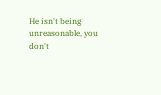He isn't being unreasonable, you don't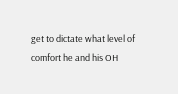get to dictate what level of comfort he and his OH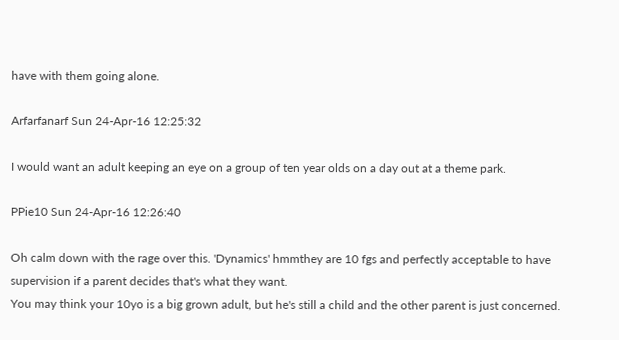have with them going alone.

Arfarfanarf Sun 24-Apr-16 12:25:32

I would want an adult keeping an eye on a group of ten year olds on a day out at a theme park.

PPie10 Sun 24-Apr-16 12:26:40

Oh calm down with the rage over this. 'Dynamics' hmmthey are 10 fgs and perfectly acceptable to have supervision if a parent decides that's what they want.
You may think your 10yo is a big grown adult, but he's still a child and the other parent is just concerned.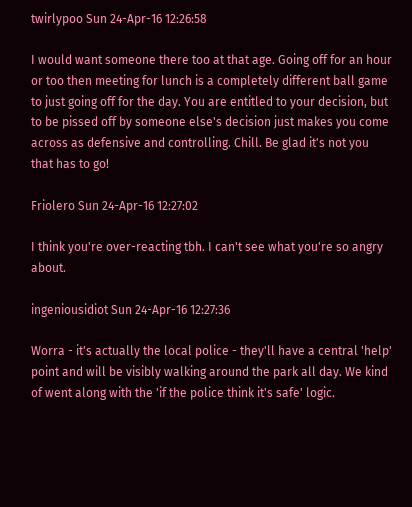twirlypoo Sun 24-Apr-16 12:26:58

I would want someone there too at that age. Going off for an hour or too then meeting for lunch is a completely different ball game to just going off for the day. You are entitled to your decision, but to be pissed off by someone else's decision just makes you come across as defensive and controlling. Chill. Be glad it's not you that has to go!

Friolero Sun 24-Apr-16 12:27:02

I think you're over-reacting tbh. I can't see what you're so angry about.

ingeniousidiot Sun 24-Apr-16 12:27:36

Worra - it's actually the local police - they'll have a central 'help' point and will be visibly walking around the park all day. We kind of went along with the 'if the police think it's safe' logic.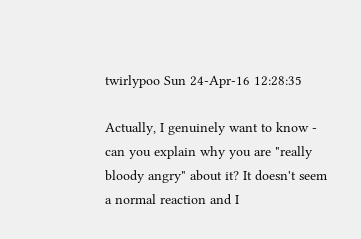twirlypoo Sun 24-Apr-16 12:28:35

Actually, I genuinely want to know - can you explain why you are "really bloody angry" about it? It doesn't seem a normal reaction and I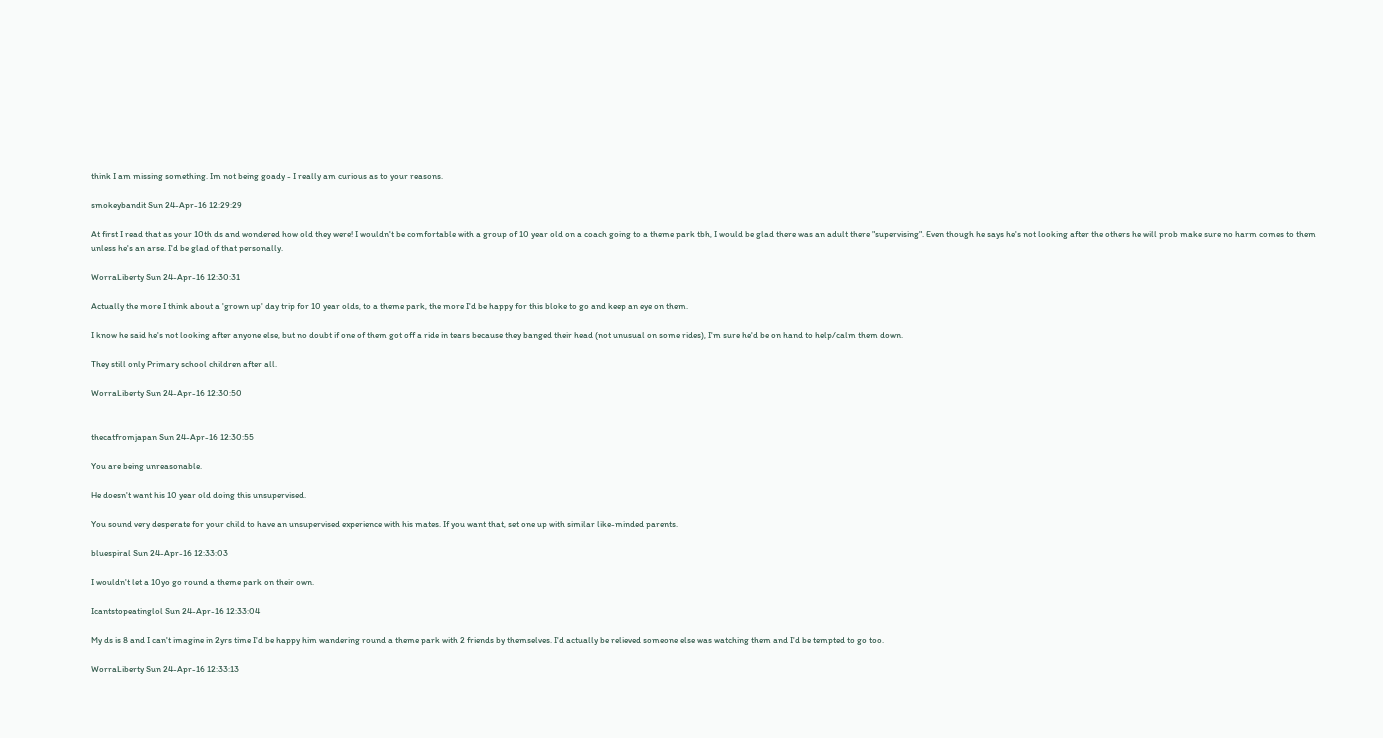think I am missing something. Im not being goady - I really am curious as to your reasons.

smokeybandit Sun 24-Apr-16 12:29:29

At first I read that as your 10th ds and wondered how old they were! I wouldn't be comfortable with a group of 10 year old on a coach going to a theme park tbh, I would be glad there was an adult there "supervising". Even though he says he's not looking after the others he will prob make sure no harm comes to them unless he's an arse. I'd be glad of that personally.

WorraLiberty Sun 24-Apr-16 12:30:31

Actually the more I think about a 'grown up' day trip for 10 year olds, to a theme park, the more I'd be happy for this bloke to go and keep an eye on them.

I know he said he's not looking after anyone else, but no doubt if one of them got off a ride in tears because they banged their head (not unusual on some rides), I'm sure he'd be on hand to help/calm them down.

They still only Primary school children after all.

WorraLiberty Sun 24-Apr-16 12:30:50


thecatfromjapan Sun 24-Apr-16 12:30:55

You are being unreasonable.

He doesn't want his 10 year old doing this unsupervised.

You sound very desperate for your child to have an unsupervised experience with his mates. If you want that, set one up with similar like-minded parents.

bluespiral Sun 24-Apr-16 12:33:03

I wouldn't let a 10yo go round a theme park on their own.

Icantstopeatinglol Sun 24-Apr-16 12:33:04

My ds is 8 and I can't imagine in 2yrs time I'd be happy him wandering round a theme park with 2 friends by themselves. I'd actually be relieved someone else was watching them and I'd be tempted to go too.

WorraLiberty Sun 24-Apr-16 12:33:13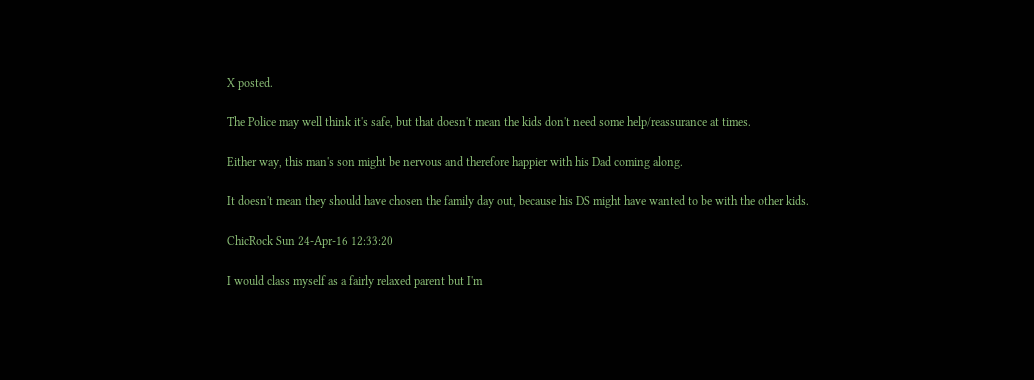X posted.

The Police may well think it's safe, but that doesn't mean the kids don't need some help/reassurance at times.

Either way, this man's son might be nervous and therefore happier with his Dad coming along.

It doesn't mean they should have chosen the family day out, because his DS might have wanted to be with the other kids.

ChicRock Sun 24-Apr-16 12:33:20

I would class myself as a fairly relaxed parent but I'm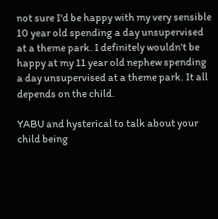not sure I'd be happy with my very sensible 10 year old spending a day unsupervised at a theme park. I definitely wouldn't be happy at my 11 year old nephew spending a day unsupervised at a theme park. It all depends on the child.

YABU and hysterical to talk about your child being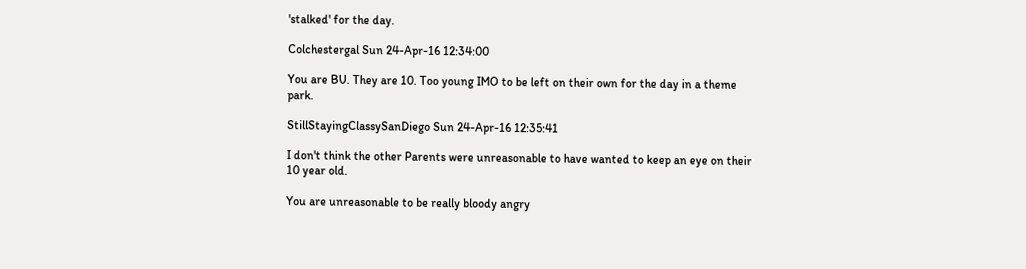'stalked' for the day.

Colchestergal Sun 24-Apr-16 12:34:00

You are BU. They are 10. Too young IMO to be left on their own for the day in a theme park.

StillStayingClassySanDiego Sun 24-Apr-16 12:35:41

I don't think the other Parents were unreasonable to have wanted to keep an eye on their 10 year old.

You are unreasonable to be really bloody angry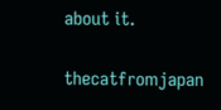about it.

thecatfromjapan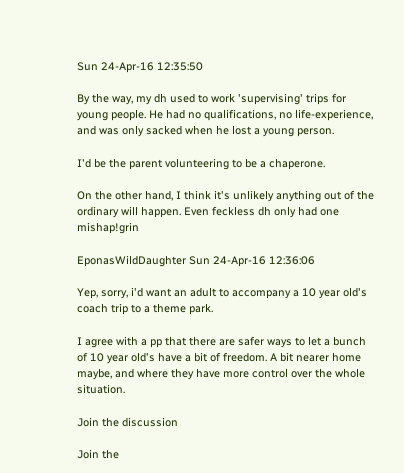Sun 24-Apr-16 12:35:50

By the way, my dh used to work 'supervising' trips for young people. He had no qualifications, no life-experience, and was only sacked when he lost a young person.

I'd be the parent volunteering to be a chaperone.

On the other hand, I think it's unlikely anything out of the ordinary will happen. Even feckless dh only had one mishap!grin

EponasWildDaughter Sun 24-Apr-16 12:36:06

Yep, sorry, i'd want an adult to accompany a 10 year old's coach trip to a theme park.

I agree with a pp that there are safer ways to let a bunch of 10 year old's have a bit of freedom. A bit nearer home maybe, and where they have more control over the whole situation.

Join the discussion

Join the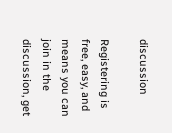discussion

Registering is free, easy, and means you can join in the discussion, get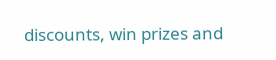discounts, win prizes and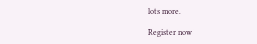lots more.

Register now